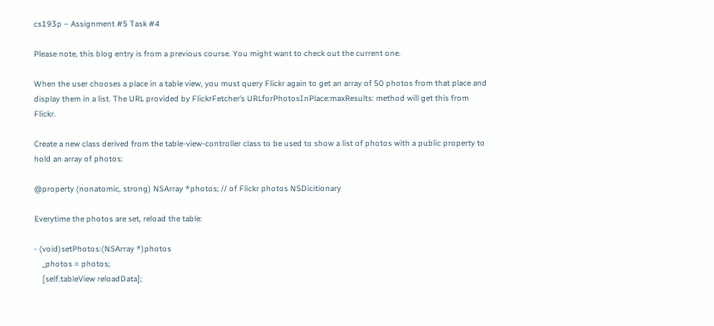cs193p – Assignment #5 Task #4

Please note, this blog entry is from a previous course. You might want to check out the current one.

When the user chooses a place in a table view, you must query Flickr again to get an array of 50 photos from that place and display them in a list. The URL provided by FlickrFetcher’s URLforPhotosInPlace:maxResults: method will get this from Flickr.

Create a new class derived from the table-view-controller class to be used to show a list of photos with a public property to hold an array of photos:

@property (nonatomic, strong) NSArray *photos; // of Flickr photos NSDicitionary

Everytime the photos are set, reload the table:

- (void)setPhotos:(NSArray *)photos
    _photos = photos;
    [self.tableView reloadData];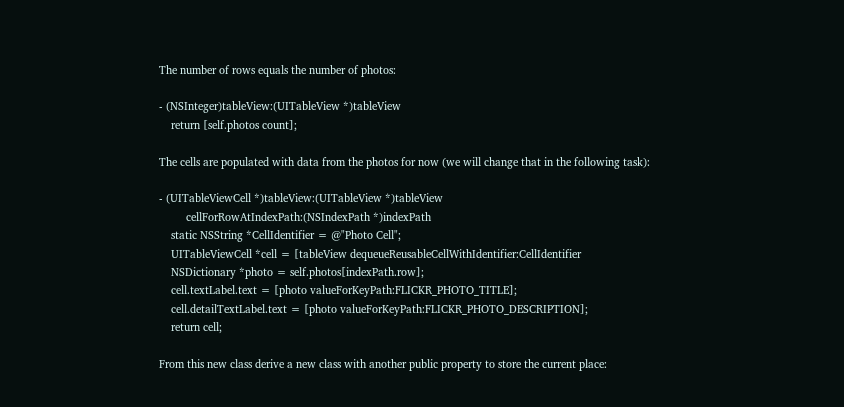The number of rows equals the number of photos:

- (NSInteger)tableView:(UITableView *)tableView
    return [self.photos count];

The cells are populated with data from the photos for now (we will change that in the following task):

- (UITableViewCell *)tableView:(UITableView *)tableView
         cellForRowAtIndexPath:(NSIndexPath *)indexPath
    static NSString *CellIdentifier = @"Photo Cell";
    UITableViewCell *cell = [tableView dequeueReusableCellWithIdentifier:CellIdentifier
    NSDictionary *photo = self.photos[indexPath.row];
    cell.textLabel.text = [photo valueForKeyPath:FLICKR_PHOTO_TITLE];
    cell.detailTextLabel.text = [photo valueForKeyPath:FLICKR_PHOTO_DESCRIPTION];
    return cell;

From this new class derive a new class with another public property to store the current place: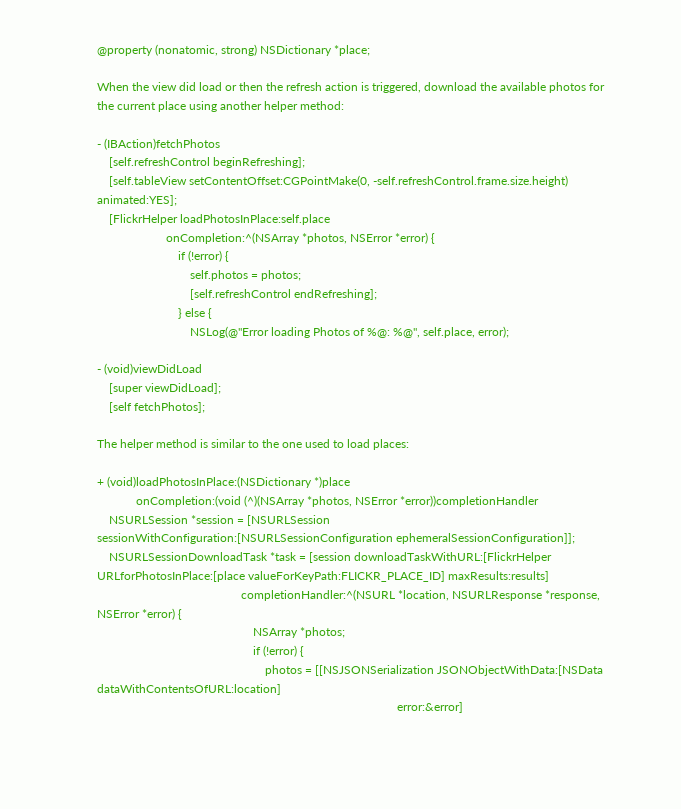@property (nonatomic, strong) NSDictionary *place;

When the view did load or then the refresh action is triggered, download the available photos for the current place using another helper method:

- (IBAction)fetchPhotos
    [self.refreshControl beginRefreshing];
    [self.tableView setContentOffset:CGPointMake(0, -self.refreshControl.frame.size.height) animated:YES];
    [FlickrHelper loadPhotosInPlace:self.place
                       onCompletion:^(NSArray *photos, NSError *error) {
                           if (!error) {
                               self.photos = photos;
                               [self.refreshControl endRefreshing];
                           } else {
                               NSLog(@"Error loading Photos of %@: %@", self.place, error);

- (void)viewDidLoad
    [super viewDidLoad];
    [self fetchPhotos];

The helper method is similar to the one used to load places:

+ (void)loadPhotosInPlace:(NSDictionary *)place
             onCompletion:(void (^)(NSArray *photos, NSError *error))completionHandler
    NSURLSession *session = [NSURLSession sessionWithConfiguration:[NSURLSessionConfiguration ephemeralSessionConfiguration]];
    NSURLSessionDownloadTask *task = [session downloadTaskWithURL:[FlickrHelper URLforPhotosInPlace:[place valueForKeyPath:FLICKR_PLACE_ID] maxResults:results]
                                                completionHandler:^(NSURL *location, NSURLResponse *response, NSError *error) {
                                                    NSArray *photos;
                                                    if (!error) {
                                                        photos = [[NSJSONSerialization JSONObjectWithData:[NSData dataWithContentsOfURL:location]
                                                                                                    error:&error]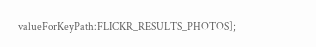valueForKeyPath:FLICKR_RESULTS_PHOTOS];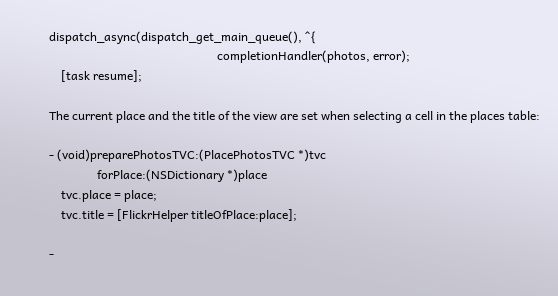dispatch_async(dispatch_get_main_queue(), ^{
                                                        completionHandler(photos, error);
    [task resume];

The current place and the title of the view are set when selecting a cell in the places table:

- (void)preparePhotosTVC:(PlacePhotosTVC *)tvc
                forPlace:(NSDictionary *)place
    tvc.place = place;
    tvc.title = [FlickrHelper titleOfPlace:place];

-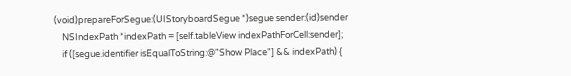(void)prepareForSegue:(UIStoryboardSegue *)segue sender:(id)sender
    NSIndexPath *indexPath = [self.tableView indexPathForCell:sender];
    if ([segue.identifier isEqualToString:@"Show Place"] && indexPath) {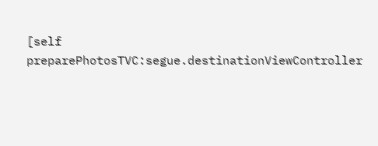[self preparePhotosTVC:segue.destinationViewController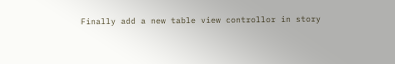Finally add a new table view controllor in story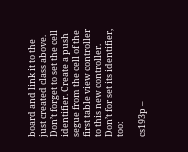board and link it to the just created class above. Don’t forget to set the cell identifier. Create a push segue from the cell of the first table view controller to this new controller. Don’t for set its identifier, too:

cs193p –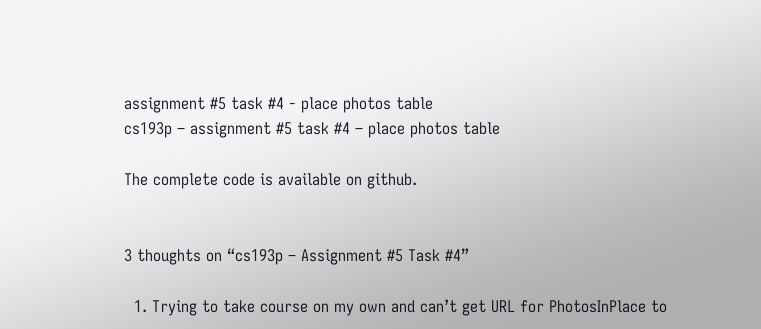assignment #5 task #4 - place photos table
cs193p – assignment #5 task #4 – place photos table

The complete code is available on github.


3 thoughts on “cs193p – Assignment #5 Task #4”

  1. Trying to take course on my own and can’t get URL for PhotosInPlace to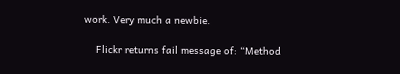work. Very much a newbie.

    Flickr returns fail message of: “Method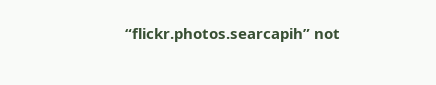“flickr.photos.searcapih” not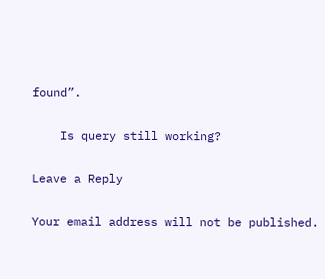found”.

    Is query still working?

Leave a Reply

Your email address will not be published.